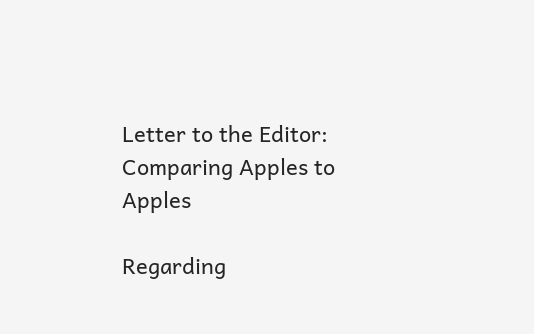Letter to the Editor: Comparing Apples to Apples

Regarding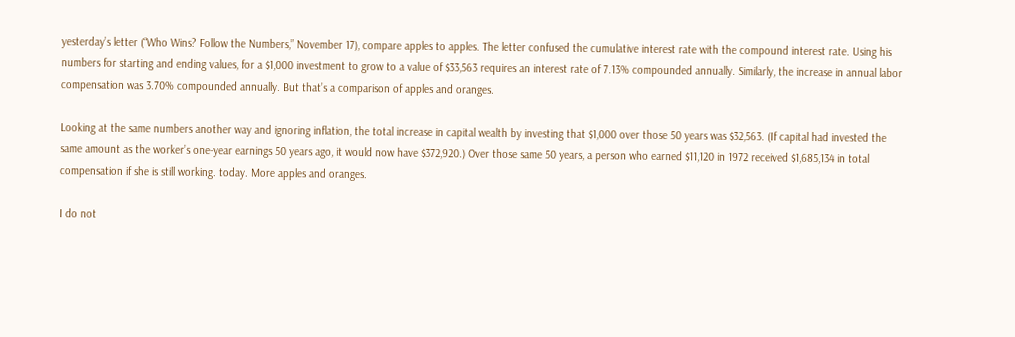yesterday’s letter (“Who Wins? Follow the Numbers,” November 17), compare apples to apples. The letter confused the cumulative interest rate with the compound interest rate. Using his numbers for starting and ending values, for a $1,000 investment to grow to a value of $33,563 requires an interest rate of 7.13% compounded annually. Similarly, the increase in annual labor compensation was 3.70% compounded annually. But that’s a comparison of apples and oranges.

Looking at the same numbers another way and ignoring inflation, the total increase in capital wealth by investing that $1,000 over those 50 years was $32,563. (If capital had invested the same amount as the worker’s one-year earnings 50 years ago, it would now have $372,920.) Over those same 50 years, a person who earned $11,120 in 1972 received $1,685,134 in total compensation if she is still working. today. More apples and oranges.

I do not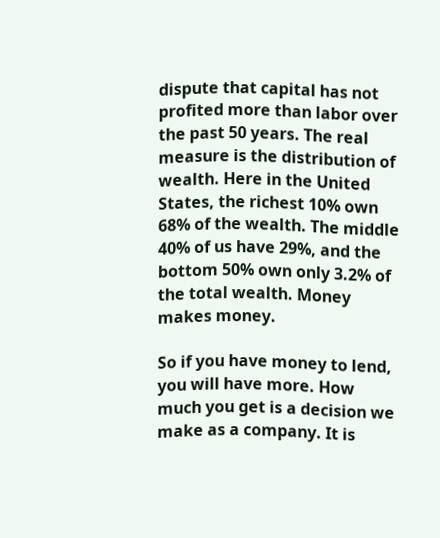dispute that capital has not profited more than labor over the past 50 years. The real measure is the distribution of wealth. Here in the United States, the richest 10% own 68% of the wealth. The middle 40% of us have 29%, and the bottom 50% own only 3.2% of the total wealth. Money makes money.

So if you have money to lend, you will have more. How much you get is a decision we make as a company. It is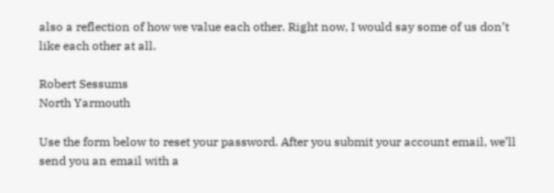also a reflection of how we value each other. Right now, I would say some of us don’t like each other at all.

Robert Sessums
North Yarmouth

Use the form below to reset your password. After you submit your account email, we’ll send you an email with a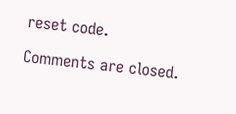reset code.

Comments are closed.